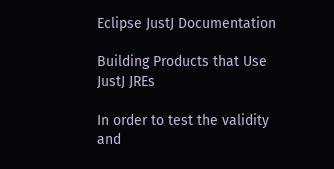Eclipse JustJ Documentation

Building Products that Use JustJ JREs

In order to test the validity and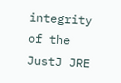integrity of the JustJ JRE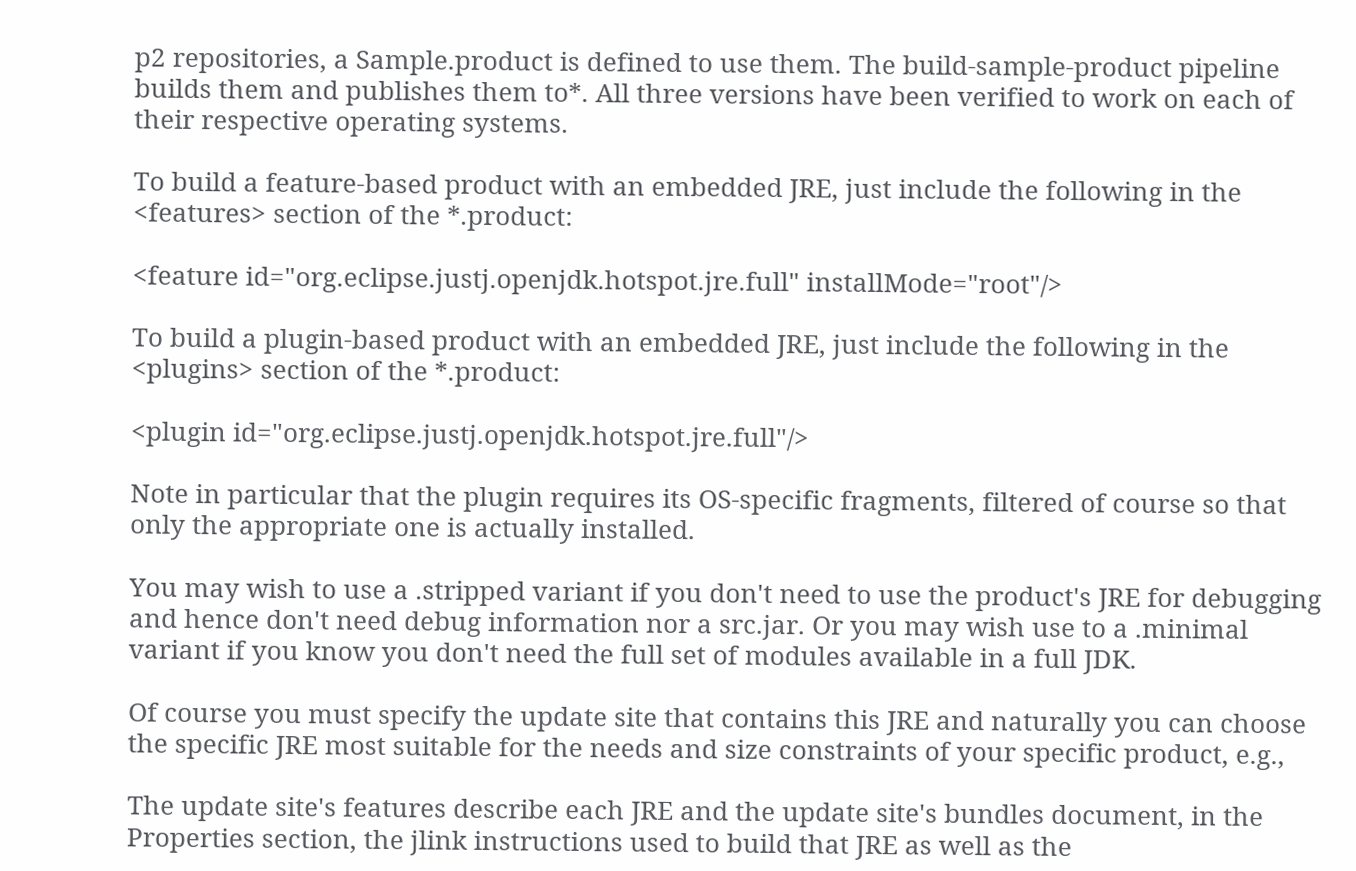p2 repositories, a Sample.product is defined to use them. The build-sample-product pipeline builds them and publishes them to*. All three versions have been verified to work on each of their respective operating systems.

To build a feature-based product with an embedded JRE, just include the following in the <features> section of the *.product:

<feature id="org.eclipse.justj.openjdk.hotspot.jre.full" installMode="root"/>

To build a plugin-based product with an embedded JRE, just include the following in the <plugins> section of the *.product:

<plugin id="org.eclipse.justj.openjdk.hotspot.jre.full"/>

Note in particular that the plugin requires its OS-specific fragments, filtered of course so that only the appropriate one is actually installed.

You may wish to use a .stripped variant if you don't need to use the product's JRE for debugging and hence don't need debug information nor a src.jar. Or you may wish use to a .minimal variant if you know you don't need the full set of modules available in a full JDK.

Of course you must specify the update site that contains this JRE and naturally you can choose the specific JRE most suitable for the needs and size constraints of your specific product, e.g.,

The update site's features describe each JRE and the update site's bundles document, in the Properties section, the jlink instructions used to build that JRE as well as the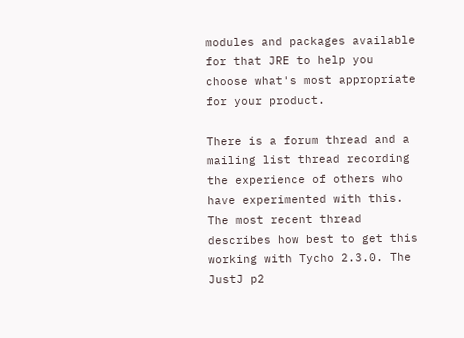modules and packages available for that JRE to help you choose what's most appropriate for your product.

There is a forum thread and a mailing list thread recording the experience of others who have experimented with this. The most recent thread describes how best to get this working with Tycho 2.3.0. The JustJ p2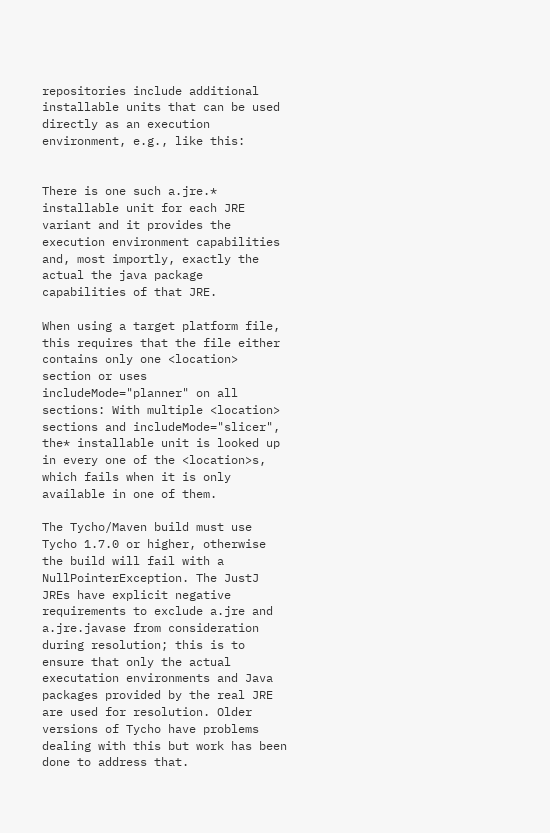repositories include additional installable units that can be used directly as an execution environment, e.g., like this:


There is one such a.jre.* installable unit for each JRE variant and it provides the execution environment capabilities and, most importly, exactly the actual the java package capabilities of that JRE.

When using a target platform file, this requires that the file either contains only one <location> section or uses includeMode="planner" on all sections: With multiple <location> sections and includeMode="slicer", the* installable unit is looked up in every one of the <location>s, which fails when it is only available in one of them.

The Tycho/Maven build must use Tycho 1.7.0 or higher, otherwise the build will fail with a NullPointerException. The JustJ JREs have explicit negative requirements to exclude a.jre and a.jre.javase from consideration during resolution; this is to ensure that only the actual executation environments and Java packages provided by the real JRE are used for resolution. Older versions of Tycho have problems dealing with this but work has been done to address that.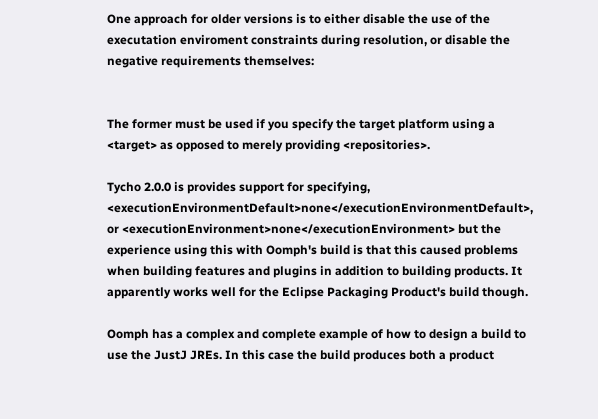One approach for older versions is to either disable the use of the executation enviroment constraints during resolution, or disable the negative requirements themselves:


The former must be used if you specify the target platform using a <target> as opposed to merely providing <repositories>.

Tycho 2.0.0 is provides support for specifying, <executionEnvironmentDefault>none</executionEnvironmentDefault>, or <executionEnvironment>none</executionEnvironment> but the experience using this with Oomph's build is that this caused problems when building features and plugins in addition to building products. It apparently works well for the Eclipse Packaging Product's build though.

Oomph has a complex and complete example of how to design a build to use the JustJ JREs. In this case the build produces both a product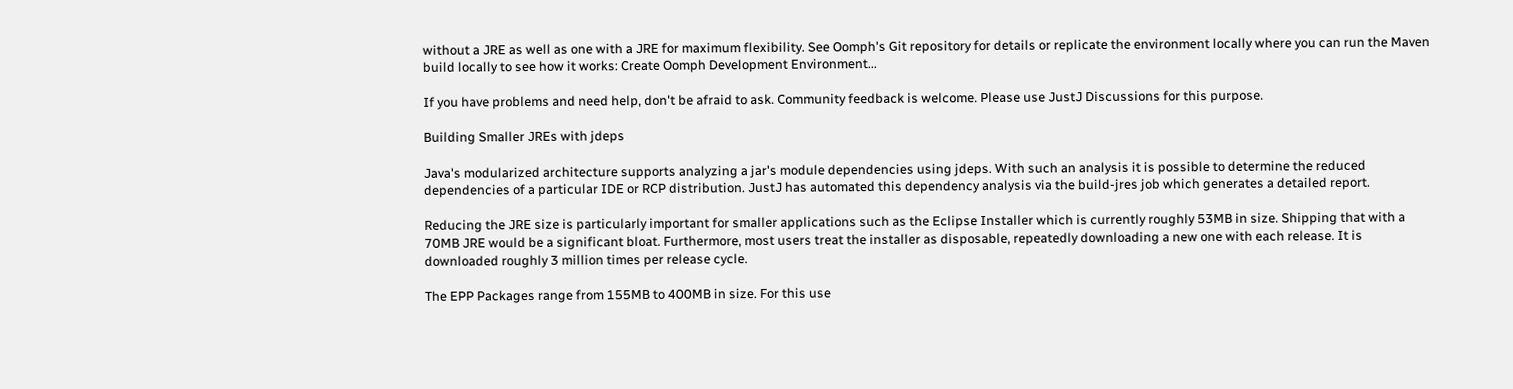without a JRE as well as one with a JRE for maximum flexibility. See Oomph's Git repository for details or replicate the environment locally where you can run the Maven build locally to see how it works: Create Oomph Development Environment...

If you have problems and need help, don't be afraid to ask. Community feedback is welcome. Please use JustJ Discussions for this purpose.

Building Smaller JREs with jdeps

Java's modularized architecture supports analyzing a jar's module dependencies using jdeps. With such an analysis it is possible to determine the reduced dependencies of a particular IDE or RCP distribution. JustJ has automated this dependency analysis via the build-jres job which generates a detailed report.

Reducing the JRE size is particularly important for smaller applications such as the Eclipse Installer which is currently roughly 53MB in size. Shipping that with a 70MB JRE would be a significant bloat. Furthermore, most users treat the installer as disposable, repeatedly downloading a new one with each release. It is downloaded roughly 3 million times per release cycle.

The EPP Packages range from 155MB to 400MB in size. For this use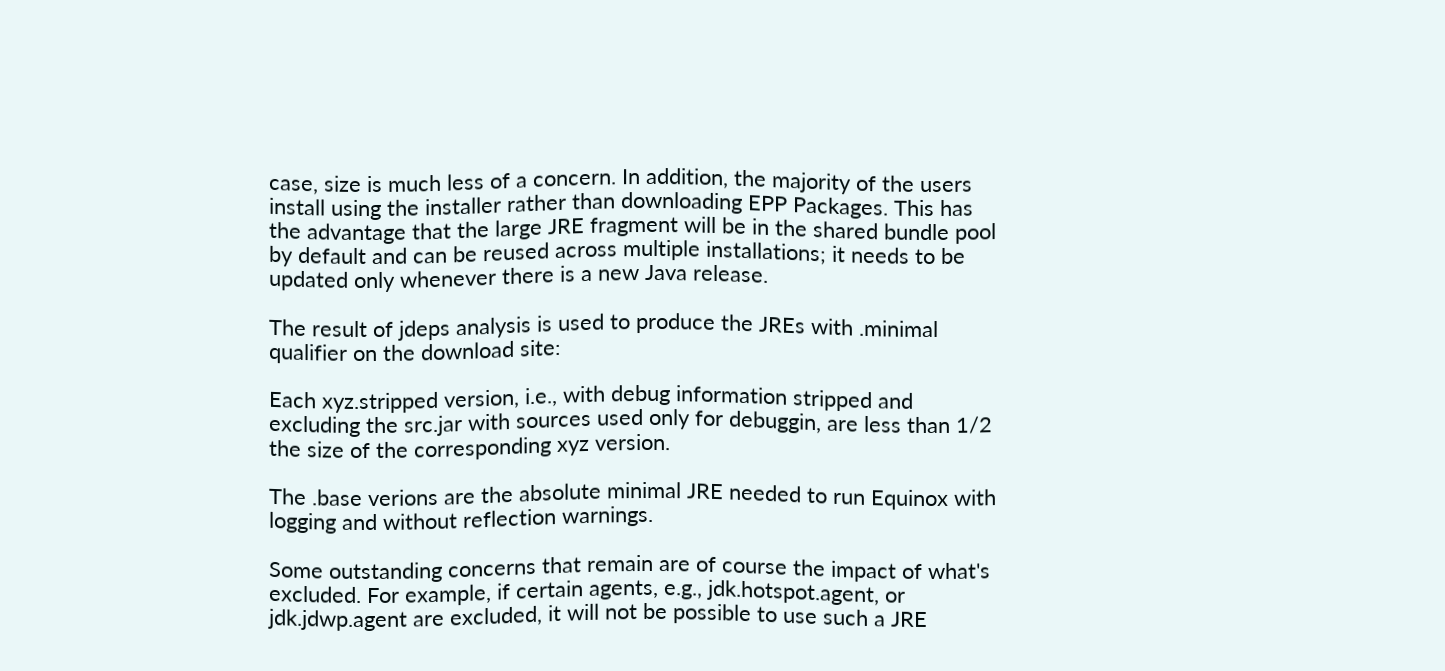case, size is much less of a concern. In addition, the majority of the users install using the installer rather than downloading EPP Packages. This has the advantage that the large JRE fragment will be in the shared bundle pool by default and can be reused across multiple installations; it needs to be updated only whenever there is a new Java release.

The result of jdeps analysis is used to produce the JREs with .minimal qualifier on the download site:

Each xyz.stripped version, i.e., with debug information stripped and excluding the src.jar with sources used only for debuggin, are less than 1/2 the size of the corresponding xyz version.

The .base verions are the absolute minimal JRE needed to run Equinox with logging and without reflection warnings.

Some outstanding concerns that remain are of course the impact of what's excluded. For example, if certain agents, e.g., jdk.hotspot.agent, or jdk.jdwp.agent are excluded, it will not be possible to use such a JRE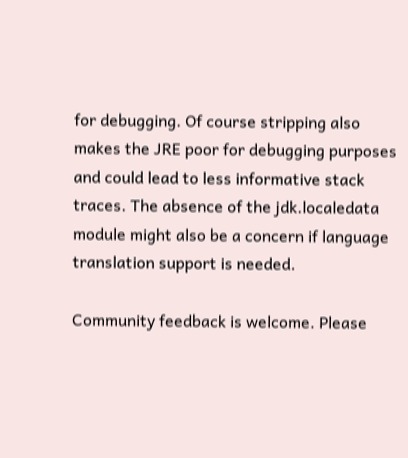for debugging. Of course stripping also makes the JRE poor for debugging purposes and could lead to less informative stack traces. The absence of the jdk.localedata module might also be a concern if language translation support is needed.

Community feedback is welcome. Please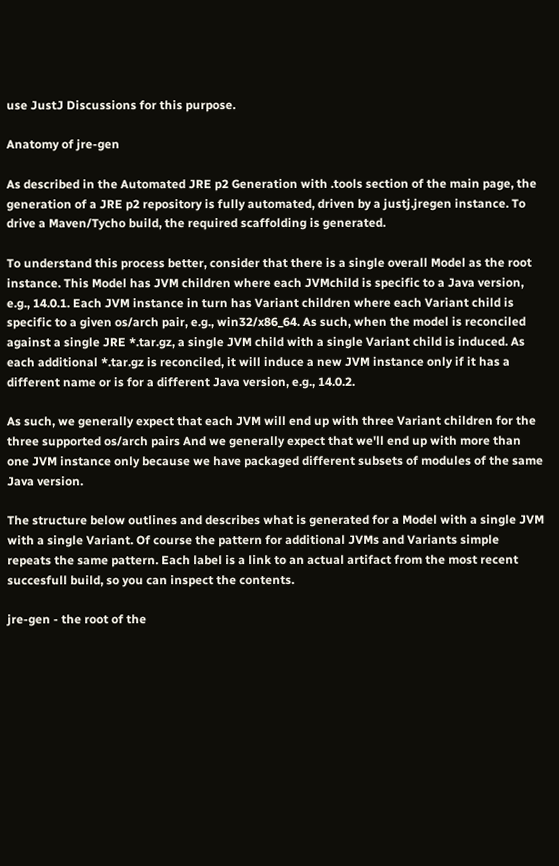use JustJ Discussions for this purpose.

Anatomy of jre-gen

As described in the Automated JRE p2 Generation with .tools section of the main page, the generation of a JRE p2 repository is fully automated, driven by a justj.jregen instance. To drive a Maven/Tycho build, the required scaffolding is generated.

To understand this process better, consider that there is a single overall Model as the root instance. This Model has JVM children where each JVMchild is specific to a Java version, e.g., 14.0.1. Each JVM instance in turn has Variant children where each Variant child is specific to a given os/arch pair, e.g., win32/x86_64. As such, when the model is reconciled against a single JRE *.tar.gz, a single JVM child with a single Variant child is induced. As each additional *.tar.gz is reconciled, it will induce a new JVM instance only if it has a different name or is for a different Java version, e.g., 14.0.2.

As such, we generally expect that each JVM will end up with three Variant children for the three supported os/arch pairs And we generally expect that we'll end up with more than one JVM instance only because we have packaged different subsets of modules of the same Java version.

The structure below outlines and describes what is generated for a Model with a single JVM with a single Variant. Of course the pattern for additional JVMs and Variants simple repeats the same pattern. Each label is a link to an actual artifact from the most recent succesfull build, so you can inspect the contents.

jre-gen - the root of the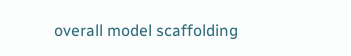overall model scaffolding